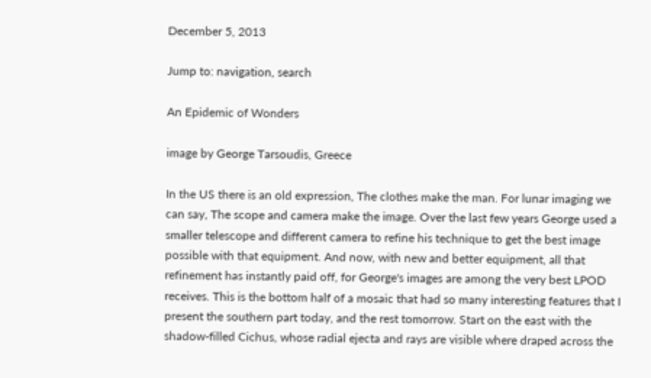December 5, 2013

Jump to: navigation, search

An Epidemic of Wonders

image by George Tarsoudis, Greece

In the US there is an old expression, The clothes make the man. For lunar imaging we can say, The scope and camera make the image. Over the last few years George used a smaller telescope and different camera to refine his technique to get the best image possible with that equipment. And now, with new and better equipment, all that refinement has instantly paid off, for George's images are among the very best LPOD receives. This is the bottom half of a mosaic that had so many interesting features that I present the southern part today, and the rest tomorrow. Start on the east with the shadow-filled Cichus, whose radial ejecta and rays are visible where draped across the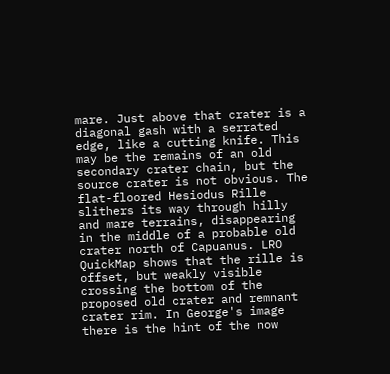mare. Just above that crater is a diagonal gash with a serrated edge, like a cutting knife. This may be the remains of an old secondary crater chain, but the source crater is not obvious. The flat-floored Hesiodus Rille slithers its way through hilly and mare terrains, disappearing in the middle of a probable old crater north of Capuanus. LRO QuickMap shows that the rille is offset, but weakly visible crossing the bottom of the proposed old crater and remnant crater rim. In George's image there is the hint of the now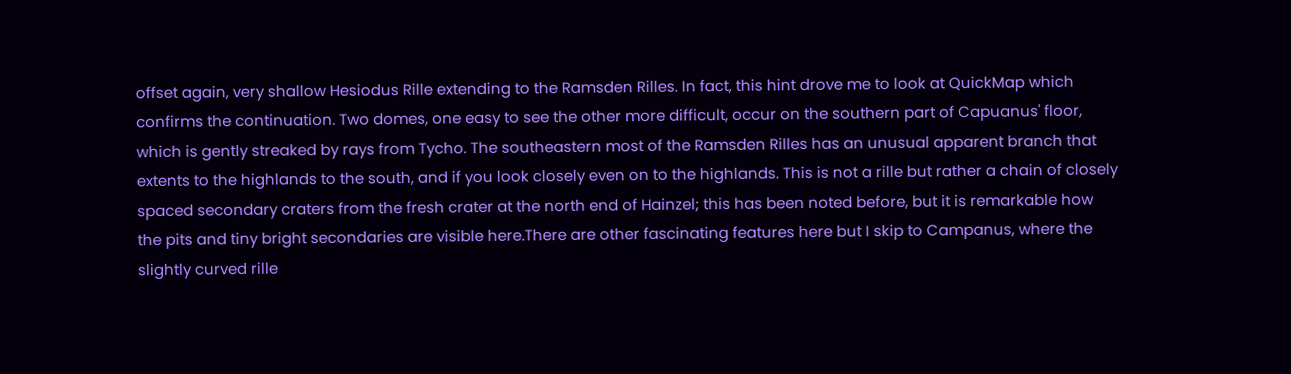offset again, very shallow Hesiodus Rille extending to the Ramsden Rilles. In fact, this hint drove me to look at QuickMap which confirms the continuation. Two domes, one easy to see the other more difficult, occur on the southern part of Capuanus' floor, which is gently streaked by rays from Tycho. The southeastern most of the Ramsden Rilles has an unusual apparent branch that extents to the highlands to the south, and if you look closely even on to the highlands. This is not a rille but rather a chain of closely spaced secondary craters from the fresh crater at the north end of Hainzel; this has been noted before, but it is remarkable how the pits and tiny bright secondaries are visible here.There are other fascinating features here but I skip to Campanus, where the slightly curved rille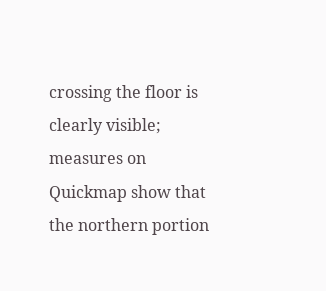crossing the floor is clearly visible; measures on Quickmap show that the northern portion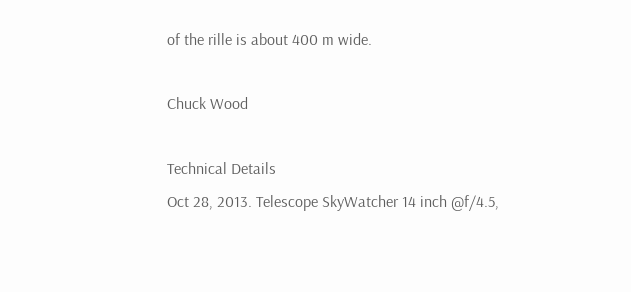of the rille is about 400 m wide.

Chuck Wood

Technical Details
Oct 28, 2013. Telescope SkyWatcher 14 inch @f/4.5,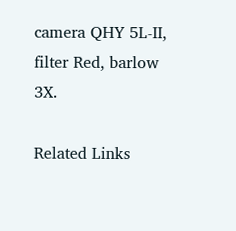camera QHY 5L-II, filter Red, barlow 3X.

Related Links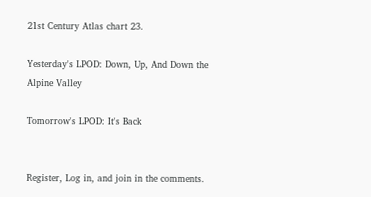21st Century Atlas chart 23.

Yesterday's LPOD: Down, Up, And Down the Alpine Valley

Tomorrow's LPOD: It's Back


Register, Log in, and join in the comments.